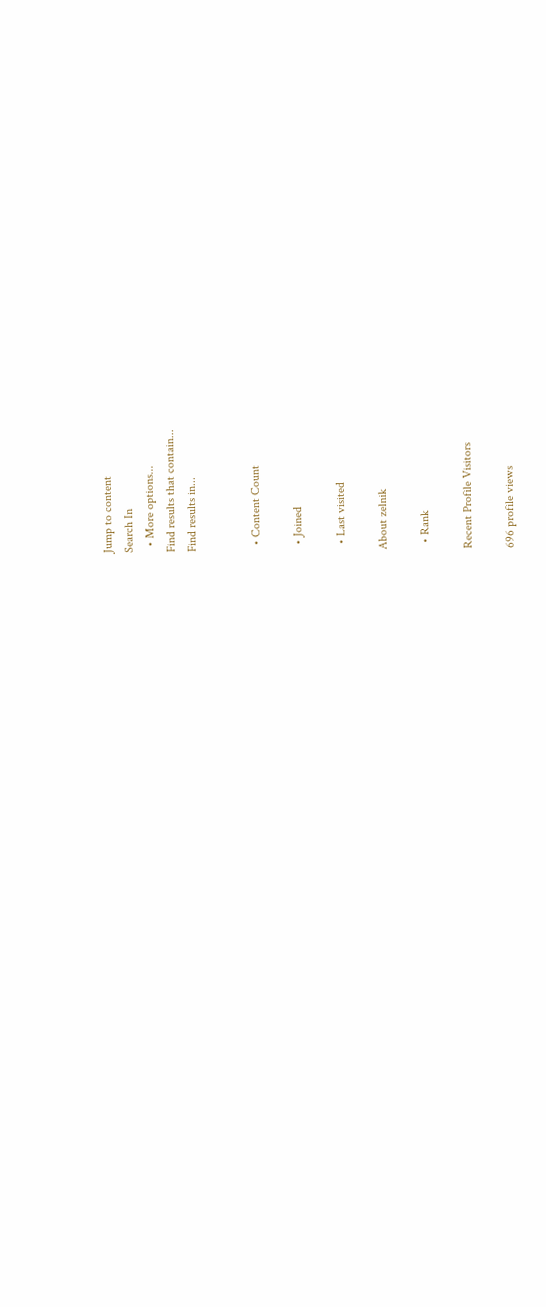Jump to content
Search In
  • More options...
Find results that contain...
Find results in...


  • Content Count

  • Joined

  • Last visited

About zelnik

  • Rank

Recent Profile Visitors

696 profile views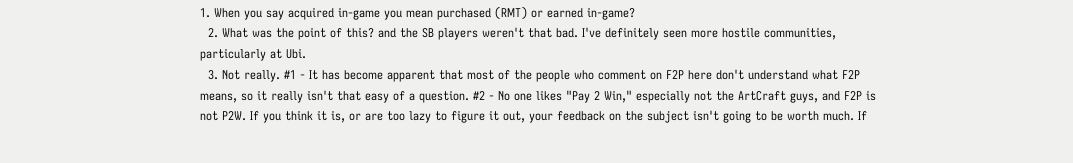1. When you say acquired in-game you mean purchased (RMT) or earned in-game?
  2. What was the point of this? and the SB players weren't that bad. I've definitely seen more hostile communities, particularly at Ubi.
  3. Not really. #1 - It has become apparent that most of the people who comment on F2P here don't understand what F2P means, so it really isn't that easy of a question. #2 - No one likes "Pay 2 Win," especially not the ArtCraft guys, and F2P is not P2W. If you think it is, or are too lazy to figure it out, your feedback on the subject isn't going to be worth much. If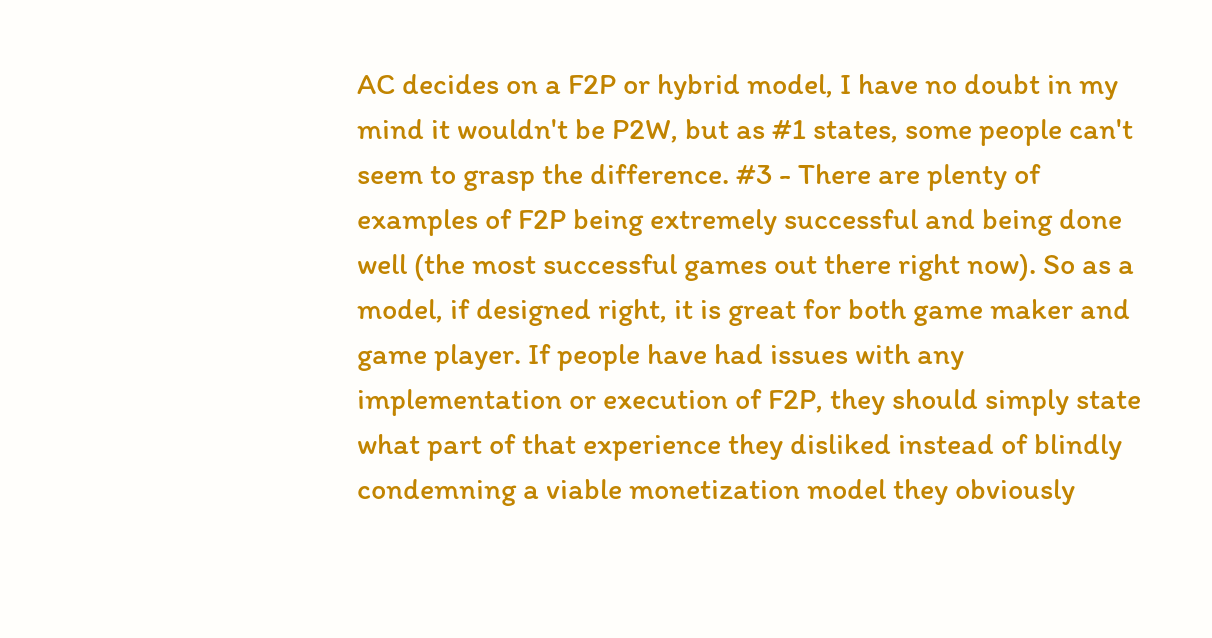AC decides on a F2P or hybrid model, I have no doubt in my mind it wouldn't be P2W, but as #1 states, some people can't seem to grasp the difference. #3 - There are plenty of examples of F2P being extremely successful and being done well (the most successful games out there right now). So as a model, if designed right, it is great for both game maker and game player. If people have had issues with any implementation or execution of F2P, they should simply state what part of that experience they disliked instead of blindly condemning a viable monetization model they obviously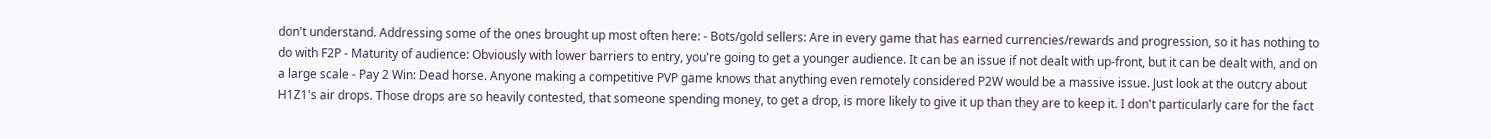don't understand. Addressing some of the ones brought up most often here: - Bots/gold sellers: Are in every game that has earned currencies/rewards and progression, so it has nothing to do with F2P - Maturity of audience: Obviously with lower barriers to entry, you're going to get a younger audience. It can be an issue if not dealt with up-front, but it can be dealt with, and on a large scale - Pay 2 Win: Dead horse. Anyone making a competitive PVP game knows that anything even remotely considered P2W would be a massive issue. Just look at the outcry about H1Z1's air drops. Those drops are so heavily contested, that someone spending money, to get a drop, is more likely to give it up than they are to keep it. I don't particularly care for the fact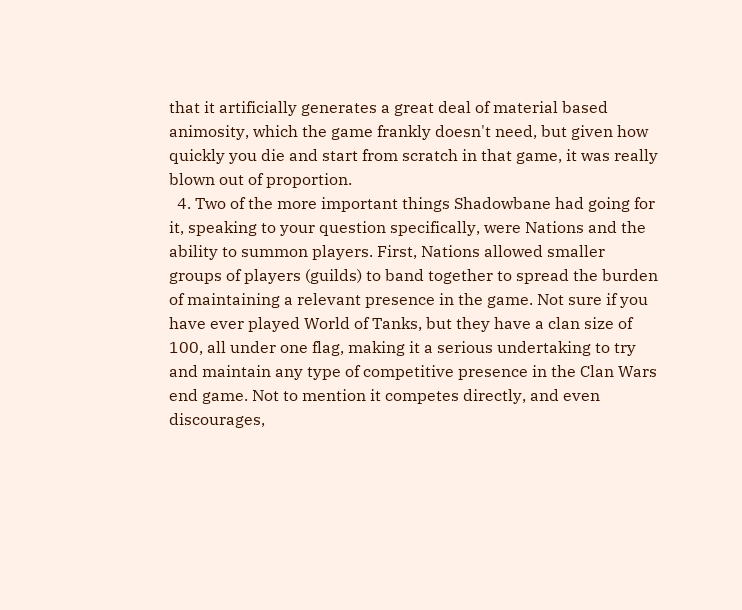that it artificially generates a great deal of material based animosity, which the game frankly doesn't need, but given how quickly you die and start from scratch in that game, it was really blown out of proportion.
  4. Two of the more important things Shadowbane had going for it, speaking to your question specifically, were Nations and the ability to summon players. First, Nations allowed smaller groups of players (guilds) to band together to spread the burden of maintaining a relevant presence in the game. Not sure if you have ever played World of Tanks, but they have a clan size of 100, all under one flag, making it a serious undertaking to try and maintain any type of competitive presence in the Clan Wars end game. Not to mention it competes directly, and even discourages,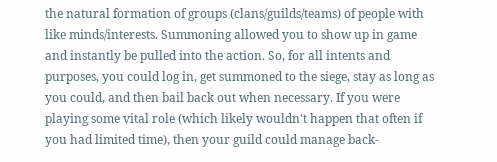the natural formation of groups (clans/guilds/teams) of people with like minds/interests. Summoning allowed you to show up in game and instantly be pulled into the action. So, for all intents and purposes, you could log in, get summoned to the siege, stay as long as you could, and then bail back out when necessary. If you were playing some vital role (which likely wouldn't happen that often if you had limited time), then your guild could manage back-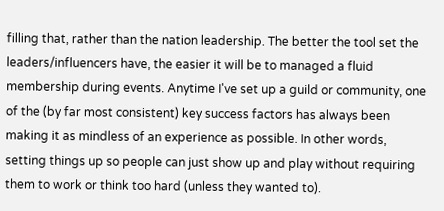filling that, rather than the nation leadership. The better the tool set the leaders/influencers have, the easier it will be to managed a fluid membership during events. Anytime I've set up a guild or community, one of the (by far most consistent) key success factors has always been making it as mindless of an experience as possible. In other words, setting things up so people can just show up and play without requiring them to work or think too hard (unless they wanted to).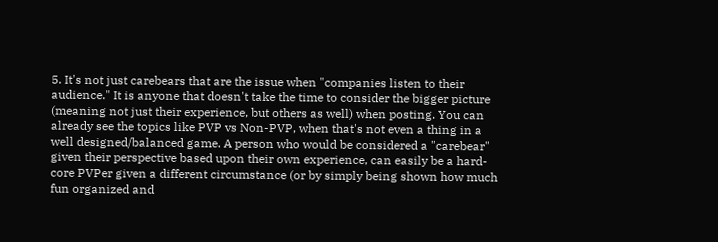5. It's not just carebears that are the issue when "companies listen to their audience." It is anyone that doesn't take the time to consider the bigger picture (meaning not just their experience, but others as well) when posting. You can already see the topics like PVP vs Non-PVP, when that's not even a thing in a well designed/balanced game. A person who would be considered a "carebear" given their perspective based upon their own experience, can easily be a hard-core PVPer given a different circumstance (or by simply being shown how much fun organized and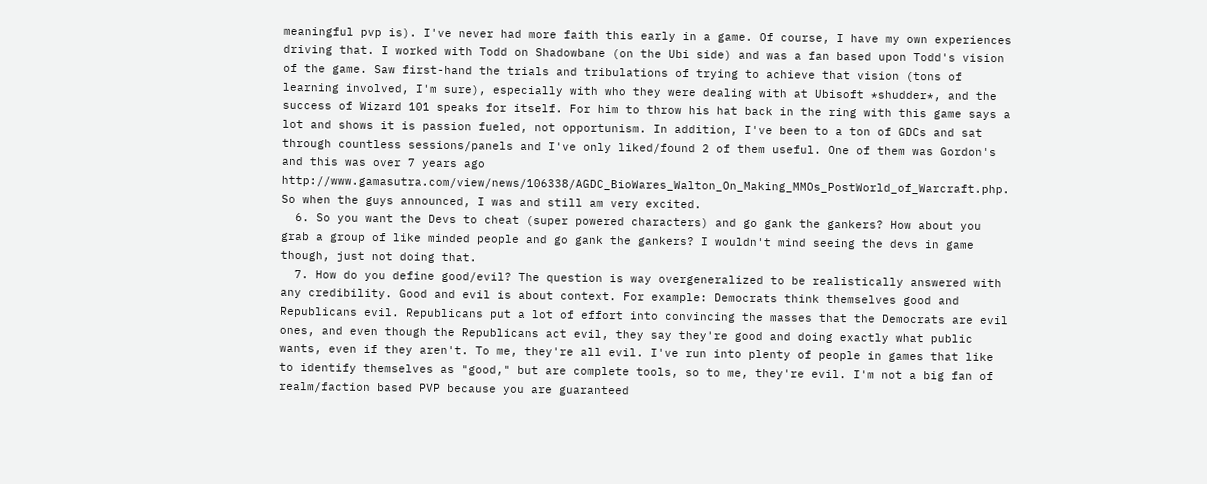meaningful pvp is). I've never had more faith this early in a game. Of course, I have my own experiences driving that. I worked with Todd on Shadowbane (on the Ubi side) and was a fan based upon Todd's vision of the game. Saw first-hand the trials and tribulations of trying to achieve that vision (tons of learning involved, I'm sure), especially with who they were dealing with at Ubisoft *shudder*, and the success of Wizard 101 speaks for itself. For him to throw his hat back in the ring with this game says a lot and shows it is passion fueled, not opportunism. In addition, I've been to a ton of GDCs and sat through countless sessions/panels and I've only liked/found 2 of them useful. One of them was Gordon's and this was over 7 years ago http://www.gamasutra.com/view/news/106338/AGDC_BioWares_Walton_On_Making_MMOs_PostWorld_of_Warcraft.php. So when the guys announced, I was and still am very excited.
  6. So you want the Devs to cheat (super powered characters) and go gank the gankers? How about you grab a group of like minded people and go gank the gankers? I wouldn't mind seeing the devs in game though, just not doing that.
  7. How do you define good/evil? The question is way overgeneralized to be realistically answered with any credibility. Good and evil is about context. For example: Democrats think themselves good and Republicans evil. Republicans put a lot of effort into convincing the masses that the Democrats are evil ones, and even though the Republicans act evil, they say they're good and doing exactly what public wants, even if they aren't. To me, they're all evil. I've run into plenty of people in games that like to identify themselves as "good," but are complete tools, so to me, they're evil. I'm not a big fan of realm/faction based PVP because you are guaranteed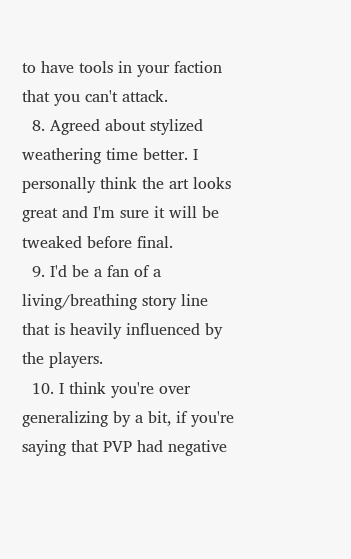to have tools in your faction that you can't attack.
  8. Agreed about stylized weathering time better. I personally think the art looks great and I'm sure it will be tweaked before final.
  9. I'd be a fan of a living/breathing story line that is heavily influenced by the players.
  10. I think you're over generalizing by a bit, if you're saying that PVP had negative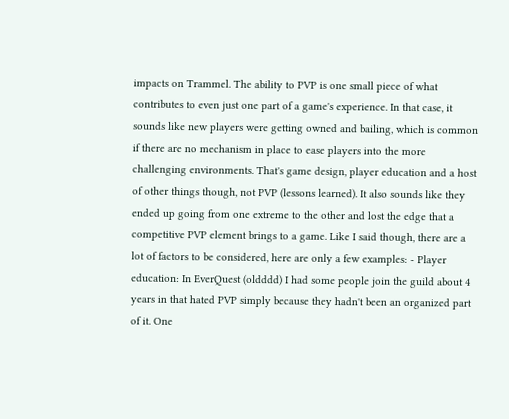impacts on Trammel. The ability to PVP is one small piece of what contributes to even just one part of a game's experience. In that case, it sounds like new players were getting owned and bailing, which is common if there are no mechanism in place to ease players into the more challenging environments. That's game design, player education and a host of other things though, not PVP (lessons learned). It also sounds like they ended up going from one extreme to the other and lost the edge that a competitive PVP element brings to a game. Like I said though, there are a lot of factors to be considered, here are only a few examples: - Player education: In EverQuest (oldddd) I had some people join the guild about 4 years in that hated PVP simply because they hadn't been an organized part of it. One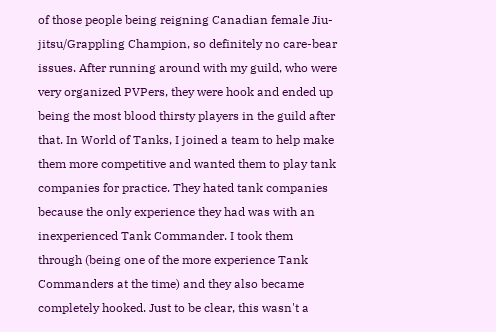of those people being reigning Canadian female Jiu-jitsu/Grappling Champion, so definitely no care-bear issues. After running around with my guild, who were very organized PVPers, they were hook and ended up being the most blood thirsty players in the guild after that. In World of Tanks, I joined a team to help make them more competitive and wanted them to play tank companies for practice. They hated tank companies because the only experience they had was with an inexperienced Tank Commander. I took them through (being one of the more experience Tank Commanders at the time) and they also became completely hooked. Just to be clear, this wasn't a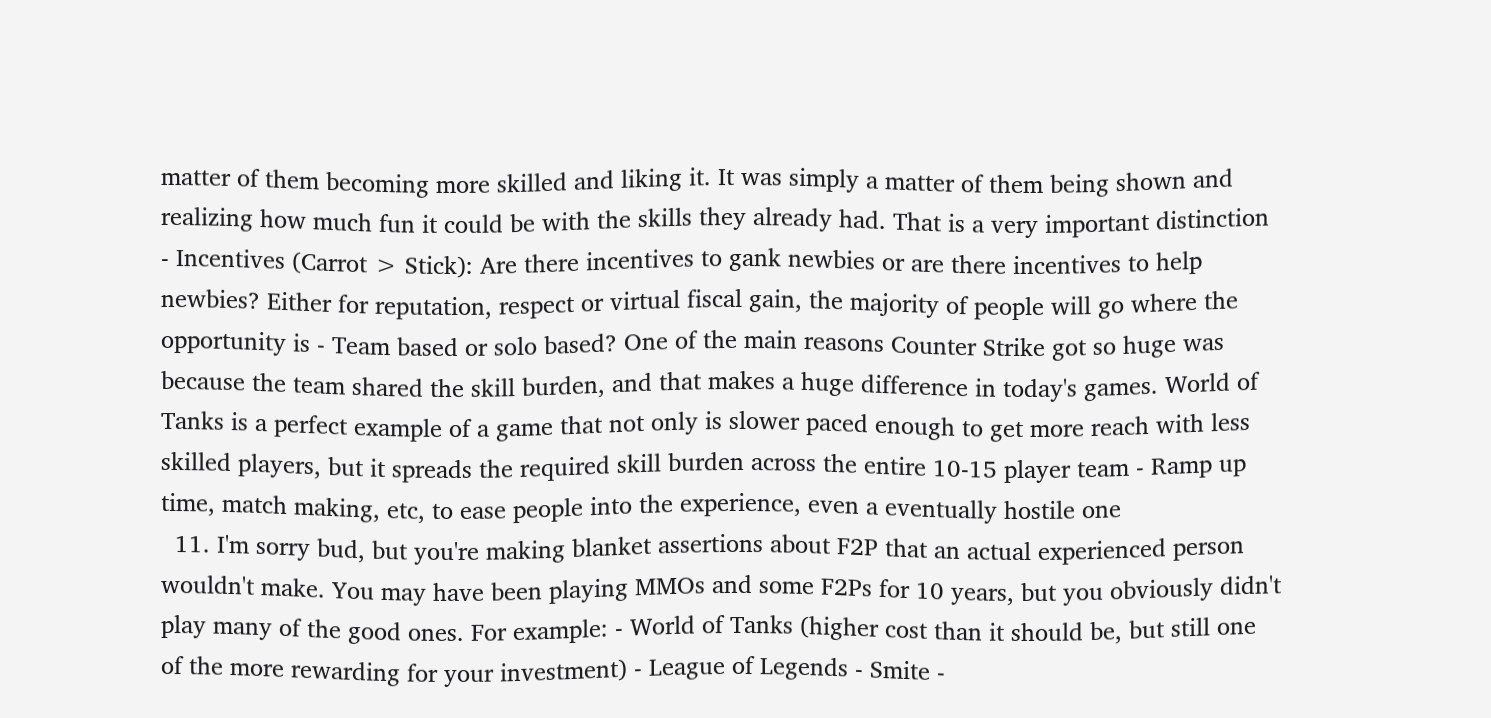matter of them becoming more skilled and liking it. It was simply a matter of them being shown and realizing how much fun it could be with the skills they already had. That is a very important distinction - Incentives (Carrot > Stick): Are there incentives to gank newbies or are there incentives to help newbies? Either for reputation, respect or virtual fiscal gain, the majority of people will go where the opportunity is - Team based or solo based? One of the main reasons Counter Strike got so huge was because the team shared the skill burden, and that makes a huge difference in today's games. World of Tanks is a perfect example of a game that not only is slower paced enough to get more reach with less skilled players, but it spreads the required skill burden across the entire 10-15 player team - Ramp up time, match making, etc, to ease people into the experience, even a eventually hostile one
  11. I'm sorry bud, but you're making blanket assertions about F2P that an actual experienced person wouldn't make. You may have been playing MMOs and some F2Ps for 10 years, but you obviously didn't play many of the good ones. For example: - World of Tanks (higher cost than it should be, but still one of the more rewarding for your investment) - League of Legends - Smite -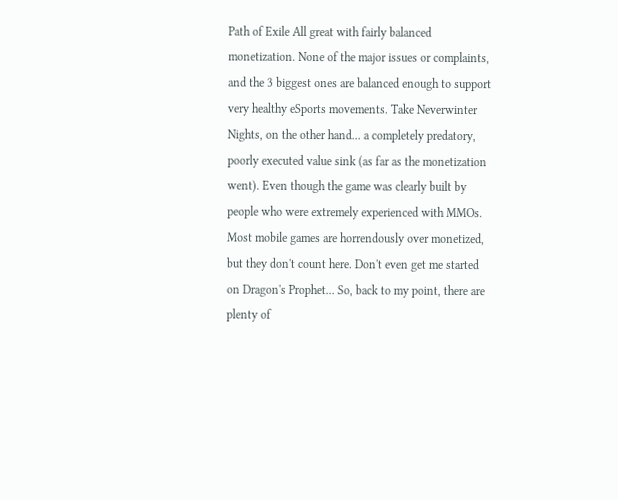Path of Exile All great with fairly balanced monetization. None of the major issues or complaints, and the 3 biggest ones are balanced enough to support very healthy eSports movements. Take Neverwinter Nights, on the other hand... a completely predatory, poorly executed value sink (as far as the monetization went). Even though the game was clearly built by people who were extremely experienced with MMOs. Most mobile games are horrendously over monetized, but they don't count here. Don't even get me started on Dragon's Prophet... So, back to my point, there are plenty of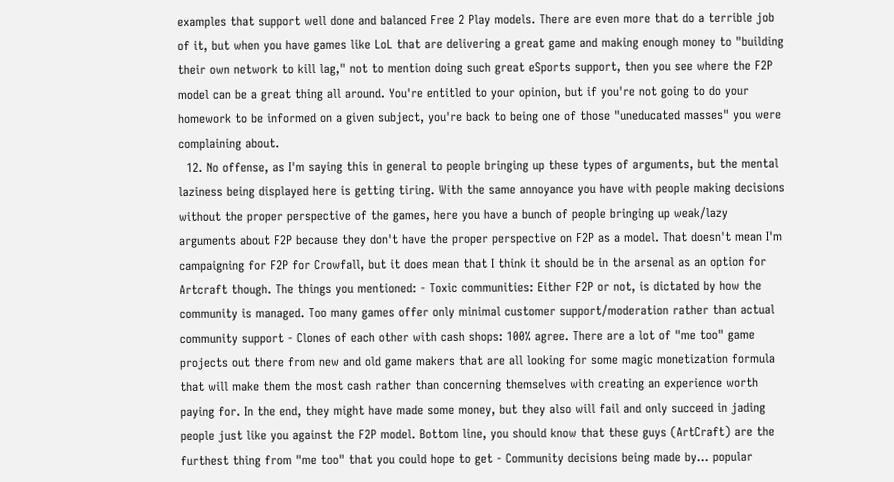examples that support well done and balanced Free 2 Play models. There are even more that do a terrible job of it, but when you have games like LoL that are delivering a great game and making enough money to "building their own network to kill lag," not to mention doing such great eSports support, then you see where the F2P model can be a great thing all around. You're entitled to your opinion, but if you're not going to do your homework to be informed on a given subject, you're back to being one of those "uneducated masses" you were complaining about.
  12. No offense, as I'm saying this in general to people bringing up these types of arguments, but the mental laziness being displayed here is getting tiring. With the same annoyance you have with people making decisions without the proper perspective of the games, here you have a bunch of people bringing up weak/lazy arguments about F2P because they don't have the proper perspective on F2P as a model. That doesn't mean I'm campaigning for F2P for Crowfall, but it does mean that I think it should be in the arsenal as an option for Artcraft though. The things you mentioned: - Toxic communities: Either F2P or not, is dictated by how the community is managed. Too many games offer only minimal customer support/moderation rather than actual community support - Clones of each other with cash shops: 100% agree. There are a lot of "me too" game projects out there from new and old game makers that are all looking for some magic monetization formula that will make them the most cash rather than concerning themselves with creating an experience worth paying for. In the end, they might have made some money, but they also will fail and only succeed in jading people just like you against the F2P model. Bottom line, you should know that these guys (ArtCraft) are the furthest thing from "me too" that you could hope to get - Community decisions being made by... popular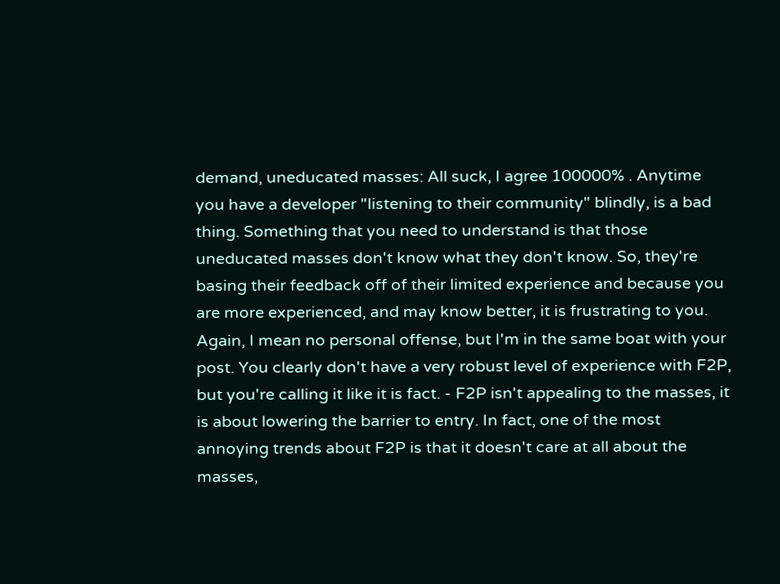demand, uneducated masses: All suck, I agree 100000% . Anytime you have a developer "listening to their community" blindly, is a bad thing. Something that you need to understand is that those uneducated masses don't know what they don't know. So, they're basing their feedback off of their limited experience and because you are more experienced, and may know better, it is frustrating to you. Again, I mean no personal offense, but I'm in the same boat with your post. You clearly don't have a very robust level of experience with F2P, but you're calling it like it is fact. - F2P isn't appealing to the masses, it is about lowering the barrier to entry. In fact, one of the most annoying trends about F2P is that it doesn't care at all about the masses,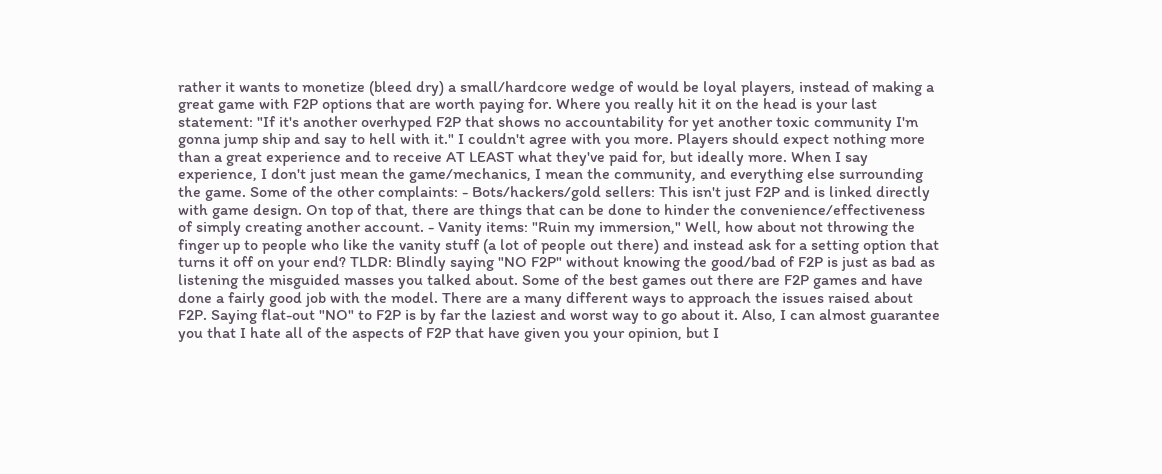rather it wants to monetize (bleed dry) a small/hardcore wedge of would be loyal players, instead of making a great game with F2P options that are worth paying for. Where you really hit it on the head is your last statement: "If it's another overhyped F2P that shows no accountability for yet another toxic community I'm gonna jump ship and say to hell with it." I couldn't agree with you more. Players should expect nothing more than a great experience and to receive AT LEAST what they've paid for, but ideally more. When I say experience, I don't just mean the game/mechanics, I mean the community, and everything else surrounding the game. Some of the other complaints: - Bots/hackers/gold sellers: This isn't just F2P and is linked directly with game design. On top of that, there are things that can be done to hinder the convenience/effectiveness of simply creating another account. - Vanity items: "Ruin my immersion," Well, how about not throwing the finger up to people who like the vanity stuff (a lot of people out there) and instead ask for a setting option that turns it off on your end? TLDR: Blindly saying "NO F2P" without knowing the good/bad of F2P is just as bad as listening the misguided masses you talked about. Some of the best games out there are F2P games and have done a fairly good job with the model. There are a many different ways to approach the issues raised about F2P. Saying flat-out "NO" to F2P is by far the laziest and worst way to go about it. Also, I can almost guarantee you that I hate all of the aspects of F2P that have given you your opinion, but I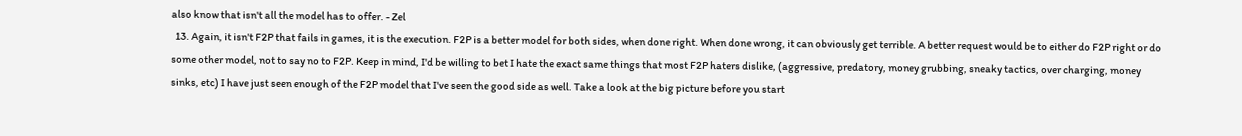also know that isn't all the model has to offer. - Zel
  13. Again, it isn't F2P that fails in games, it is the execution. F2P is a better model for both sides, when done right. When done wrong, it can obviously get terrible. A better request would be to either do F2P right or do some other model, not to say no to F2P. Keep in mind, I'd be willing to bet I hate the exact same things that most F2P haters dislike, (aggressive, predatory, money grubbing, sneaky tactics, over charging, money sinks, etc) I have just seen enough of the F2P model that I've seen the good side as well. Take a look at the big picture before you start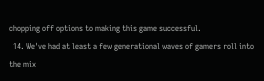chopping off options to making this game successful.
  14. We've had at least a few generational waves of gamers roll into the mix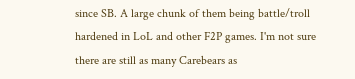since SB. A large chunk of them being battle/troll hardened in LoL and other F2P games. I'm not sure there are still as many Carebears as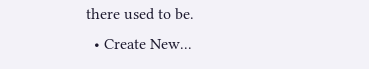there used to be.
  • Create New...